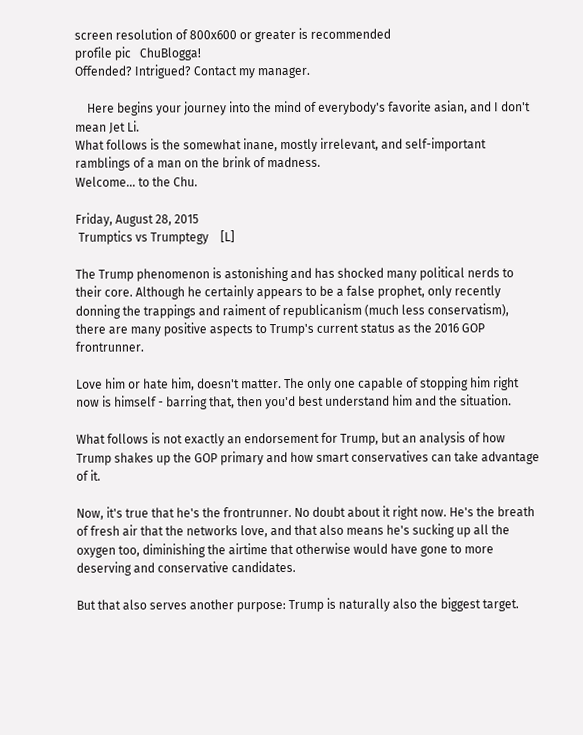screen resolution of 800x600 or greater is recommended
profile pic   ChuBlogga!
Offended? Intrigued? Contact my manager.

    Here begins your journey into the mind of everybody's favorite asian, and I don't mean Jet Li.
What follows is the somewhat inane, mostly irrelevant, and self-important ramblings of a man on the brink of madness.
Welcome... to the Chu.

Friday, August 28, 2015
 Trumptics vs Trumptegy    [L]

The Trump phenomenon is astonishing and has shocked many political nerds to their core. Although he certainly appears to be a false prophet, only recently donning the trappings and raiment of republicanism (much less conservatism), there are many positive aspects to Trump's current status as the 2016 GOP frontrunner.

Love him or hate him, doesn't matter. The only one capable of stopping him right now is himself - barring that, then you'd best understand him and the situation.

What follows is not exactly an endorsement for Trump, but an analysis of how Trump shakes up the GOP primary and how smart conservatives can take advantage of it.

Now, it's true that he's the frontrunner. No doubt about it right now. He's the breath of fresh air that the networks love, and that also means he's sucking up all the oxygen too, diminishing the airtime that otherwise would have gone to more deserving and conservative candidates.

But that also serves another purpose: Trump is naturally also the biggest target.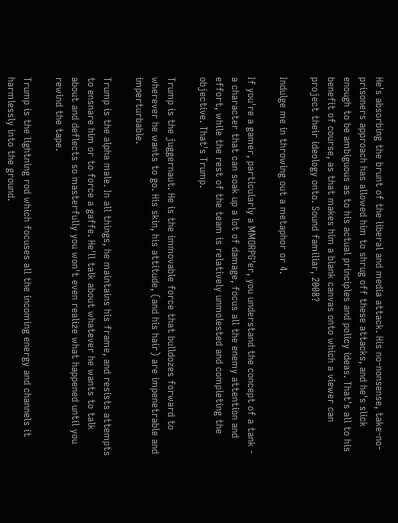He's absorbing the brunt of the liberal and media attack. His no-nonsense, take-no-prisoners approach has allowed him to shrug off these attacks, and he's slick enough to be ambiguous as to his actual principles and policy ideas. That's all to his benefit of course, as that makes him a blank canvas onto which a viewer can project their ideology onto. Sound familiar, 2008?

Indulge me in throwing out a metaphor or 4.

If you're a gamer, particularly a MMORPG'er, you understand the concept of a tank - a character that can soak up a lot of damage, focus all the enemy attention and effort, while the rest of the team is relatively unmolested and completing the objective. That's Trump.

Trump is the juggernaut. He is the immovable force that bulldozes forward to wherever he wants to go. His skin, his attitude, (and his hair) are impenetrable and imperturbable.

Trump is the alpha male. In all things, he maintains his frame, and resists attempts to ensnare him or to force a gaffe. He'll talk about whatever he wants to talk about and deflects so masterfully you won't even realize what happened until you rewind the tape.

Trump is the lightning rod which focuses all the incoming energy and channels it harmlessly into the ground.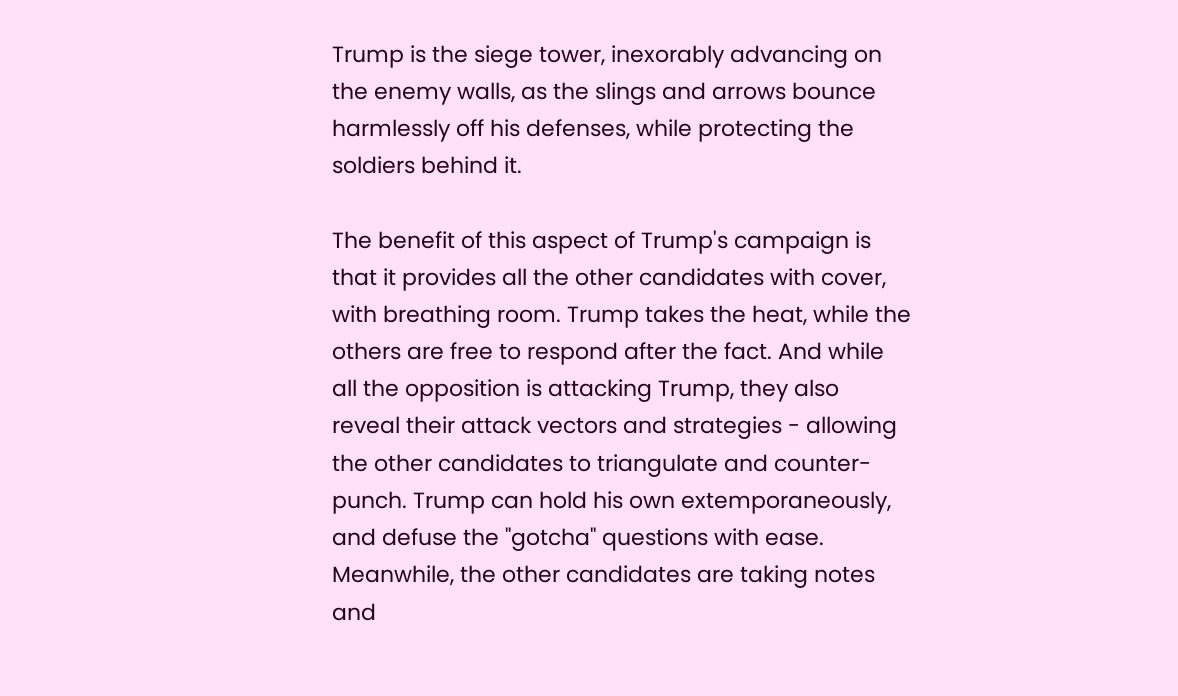Trump is the siege tower, inexorably advancing on the enemy walls, as the slings and arrows bounce harmlessly off his defenses, while protecting the soldiers behind it.

The benefit of this aspect of Trump's campaign is that it provides all the other candidates with cover, with breathing room. Trump takes the heat, while the others are free to respond after the fact. And while all the opposition is attacking Trump, they also reveal their attack vectors and strategies - allowing the other candidates to triangulate and counter-punch. Trump can hold his own extemporaneously, and defuse the "gotcha" questions with ease. Meanwhile, the other candidates are taking notes and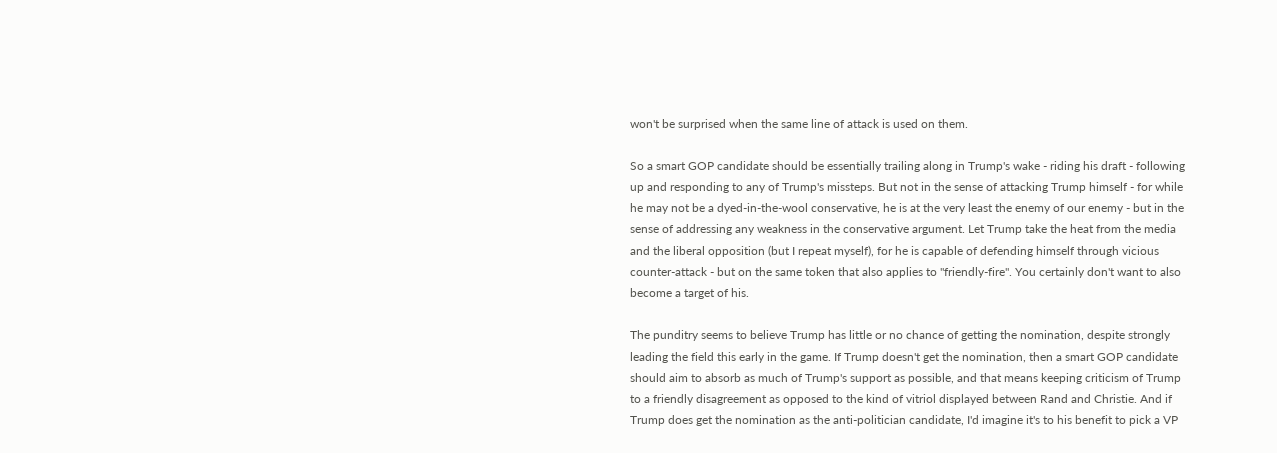won't be surprised when the same line of attack is used on them.

So a smart GOP candidate should be essentially trailing along in Trump's wake - riding his draft - following up and responding to any of Trump's missteps. But not in the sense of attacking Trump himself - for while he may not be a dyed-in-the-wool conservative, he is at the very least the enemy of our enemy - but in the sense of addressing any weakness in the conservative argument. Let Trump take the heat from the media and the liberal opposition (but I repeat myself), for he is capable of defending himself through vicious counter-attack - but on the same token that also applies to "friendly-fire". You certainly don't want to also become a target of his.

The punditry seems to believe Trump has little or no chance of getting the nomination, despite strongly leading the field this early in the game. If Trump doesn't get the nomination, then a smart GOP candidate should aim to absorb as much of Trump's support as possible, and that means keeping criticism of Trump to a friendly disagreement as opposed to the kind of vitriol displayed between Rand and Christie. And if Trump does get the nomination as the anti-politician candidate, I'd imagine it's to his benefit to pick a VP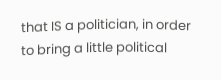that IS a politician, in order to bring a little political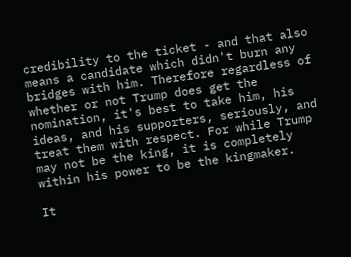credibility to the ticket - and that also means a candidate which didn't burn any bridges with him. Therefore regardless of whether or not Trump does get the nomination, it's best to take him, his ideas, and his supporters, seriously, and treat them with respect. For while Trump may not be the king, it is completely within his power to be the kingmaker.

It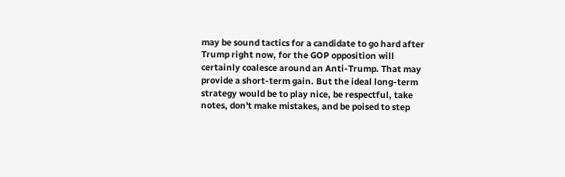may be sound tactics for a candidate to go hard after Trump right now, for the GOP opposition will certainly coalesce around an Anti-Trump. That may provide a short-term gain. But the ideal long-term strategy would be to play nice, be respectful, take notes, don't make mistakes, and be poised to step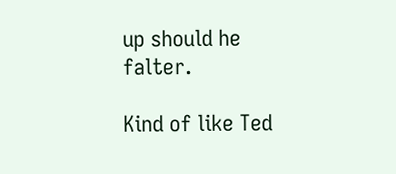up should he falter.

Kind of like Ted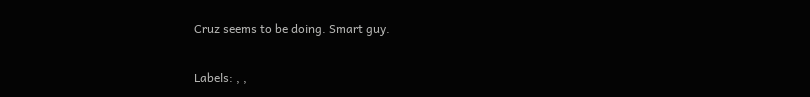Cruz seems to be doing. Smart guy.

Labels: , ,